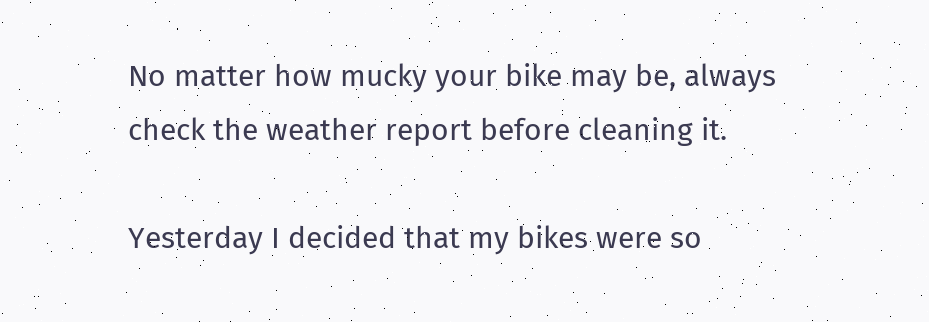No matter how mucky your bike may be, always check the weather report before cleaning it.

Yesterday I decided that my bikes were so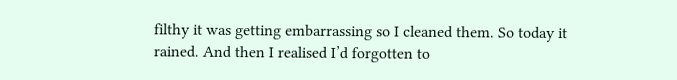filthy it was getting embarrassing so I cleaned them. So today it rained. And then I realised I’d forgotten to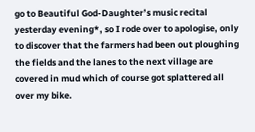go to Beautiful God-Daughter’s music recital yesterday evening*, so I rode over to apologise, only to discover that the farmers had been out ploughing the fields and the lanes to the next village are covered in mud which of course got splattered all over my bike.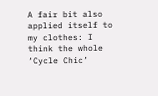A fair bit also applied itself to my clothes: I think the whole ‘Cycle Chic’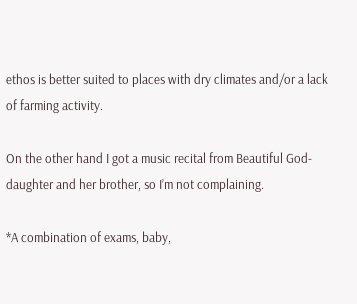ethos is better suited to places with dry climates and/or a lack of farming activity.

On the other hand I got a music recital from Beautiful God-daughter and her brother, so I’m not complaining.

*A combination of exams, baby,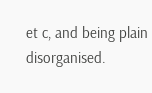et c, and being plain disorganised.